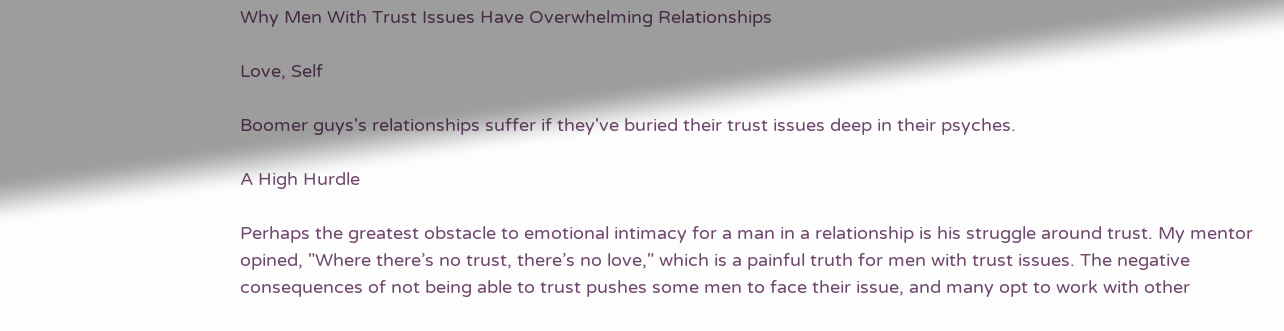Why Men With Trust Issues Have Overwhelming Relationships

Love, Self

Boomer guys's relationships suffer if they've buried their trust issues deep in their psyches.

A High Hurdle

Perhaps the greatest obstacle to emotional intimacy for a man in a relationship is his struggle around trust. My mentor opined, "Where there’s no trust, there’s no love," which is a painful truth for men with trust issues. The negative consequences of not being able to trust pushes some men to face their issue, and many opt to work with other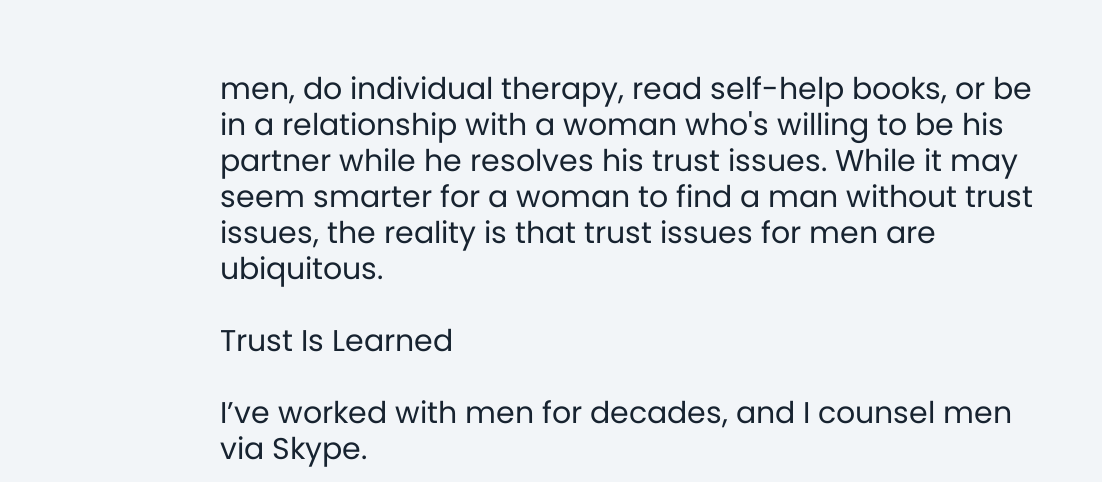men, do individual therapy, read self-help books, or be in a relationship with a woman who's willing to be his partner while he resolves his trust issues. While it may seem smarter for a woman to find a man without trust issues, the reality is that trust issues for men are ubiquitous.

Trust Is Learned

I’ve worked with men for decades, and I counsel men via Skype.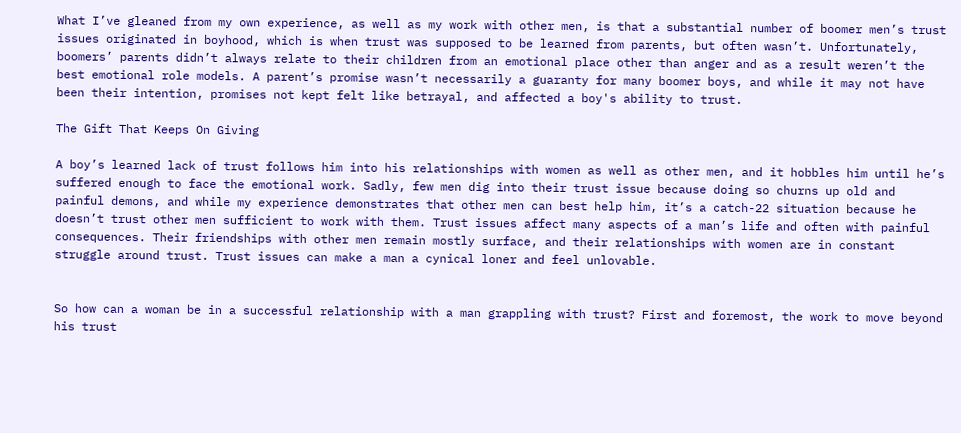What I’ve gleaned from my own experience, as well as my work with other men, is that a substantial number of boomer men’s trust issues originated in boyhood, which is when trust was supposed to be learned from parents, but often wasn’t. Unfortunately, boomers’ parents didn’t always relate to their children from an emotional place other than anger and as a result weren’t the best emotional role models. A parent’s promise wasn’t necessarily a guaranty for many boomer boys, and while it may not have been their intention, promises not kept felt like betrayal, and affected a boy's ability to trust.

The Gift That Keeps On Giving

A boy’s learned lack of trust follows him into his relationships with women as well as other men, and it hobbles him until he’s suffered enough to face the emotional work. Sadly, few men dig into their trust issue because doing so churns up old and painful demons, and while my experience demonstrates that other men can best help him, it’s a catch-22 situation because he doesn’t trust other men sufficient to work with them. Trust issues affect many aspects of a man’s life and often with painful consequences. Their friendships with other men remain mostly surface, and their relationships with women are in constant struggle around trust. Trust issues can make a man a cynical loner and feel unlovable.


So how can a woman be in a successful relationship with a man grappling with trust? First and foremost, the work to move beyond his trust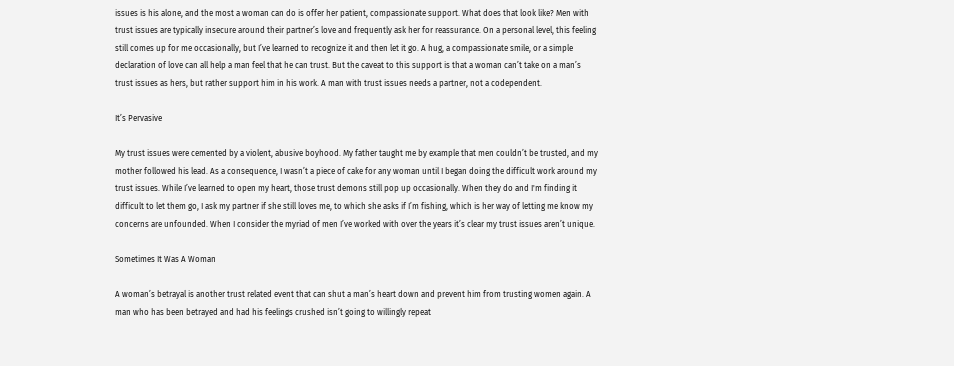issues is his alone, and the most a woman can do is offer her patient, compassionate support. What does that look like? Men with trust issues are typically insecure around their partner’s love and frequently ask her for reassurance. On a personal level, this feeling still comes up for me occasionally, but I’ve learned to recognize it and then let it go. A hug, a compassionate smile, or a simple declaration of love can all help a man feel that he can trust. But the caveat to this support is that a woman can’t take on a man’s trust issues as hers, but rather support him in his work. A man with trust issues needs a partner, not a codependent.

It’s Pervasive

My trust issues were cemented by a violent, abusive boyhood. My father taught me by example that men couldn’t be trusted, and my mother followed his lead. As a consequence, I wasn’t a piece of cake for any woman until I began doing the difficult work around my trust issues. While I’ve learned to open my heart, those trust demons still pop up occasionally. When they do and I'm finding it difficult to let them go, I ask my partner if she still loves me, to which she asks if I’m fishing, which is her way of letting me know my concerns are unfounded. When I consider the myriad of men I’ve worked with over the years it’s clear my trust issues aren’t unique.

Sometimes It Was A Woman

A woman’s betrayal is another trust related event that can shut a man’s heart down and prevent him from trusting women again. A man who has been betrayed and had his feelings crushed isn’t going to willingly repeat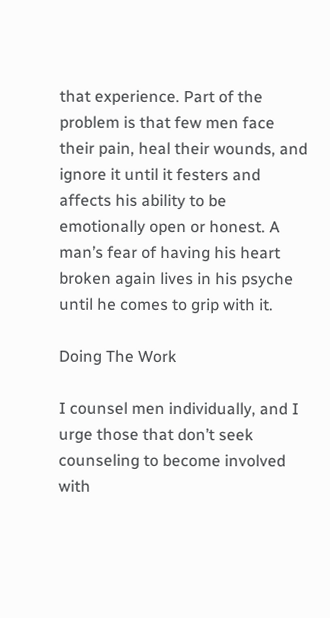that experience. Part of the problem is that few men face their pain, heal their wounds, and ignore it until it festers and affects his ability to be emotionally open or honest. A man’s fear of having his heart broken again lives in his psyche until he comes to grip with it.

Doing The Work

I counsel men individually, and I urge those that don’t seek counseling to become involved with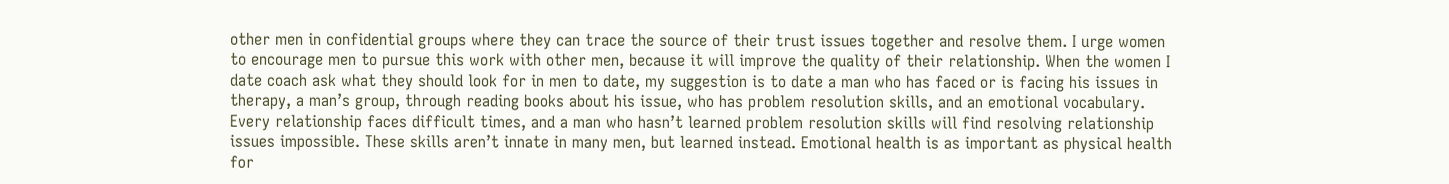other men in confidential groups where they can trace the source of their trust issues together and resolve them. I urge women to encourage men to pursue this work with other men, because it will improve the quality of their relationship. When the women I date coach ask what they should look for in men to date, my suggestion is to date a man who has faced or is facing his issues in therapy, a man’s group, through reading books about his issue, who has problem resolution skills, and an emotional vocabulary. Every relationship faces difficult times, and a man who hasn’t learned problem resolution skills will find resolving relationship issues impossible. These skills aren’t innate in many men, but learned instead. Emotional health is as important as physical health for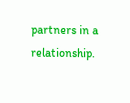partners in a relationship.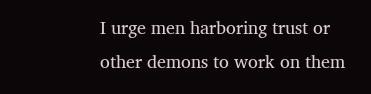I urge men harboring trust or other demons to work on them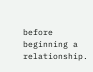before beginning a relationship.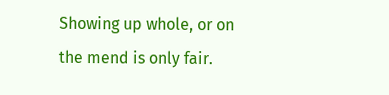Showing up whole, or on the mend is only fair.